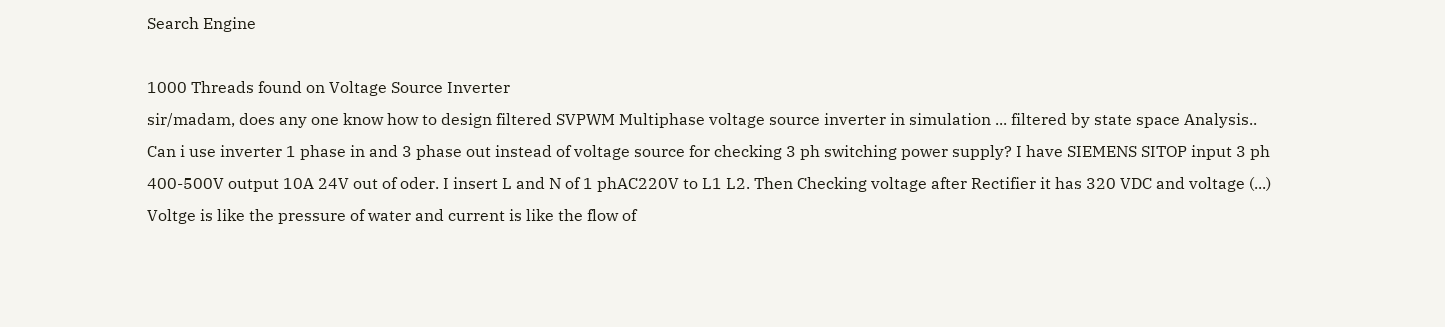Search Engine

1000 Threads found on Voltage Source Inverter
sir/madam, does any one know how to design filtered SVPWM Multiphase voltage source inverter in simulation ... filtered by state space Analysis..
Can i use inverter 1 phase in and 3 phase out instead of voltage source for checking 3 ph switching power supply? I have SIEMENS SITOP input 3 ph 400-500V output 10A 24V out of oder. I insert L and N of 1 phAC220V to L1 L2. Then Checking voltage after Rectifier it has 320 VDC and voltage (...)
Voltge is like the pressure of water and current is like the flow of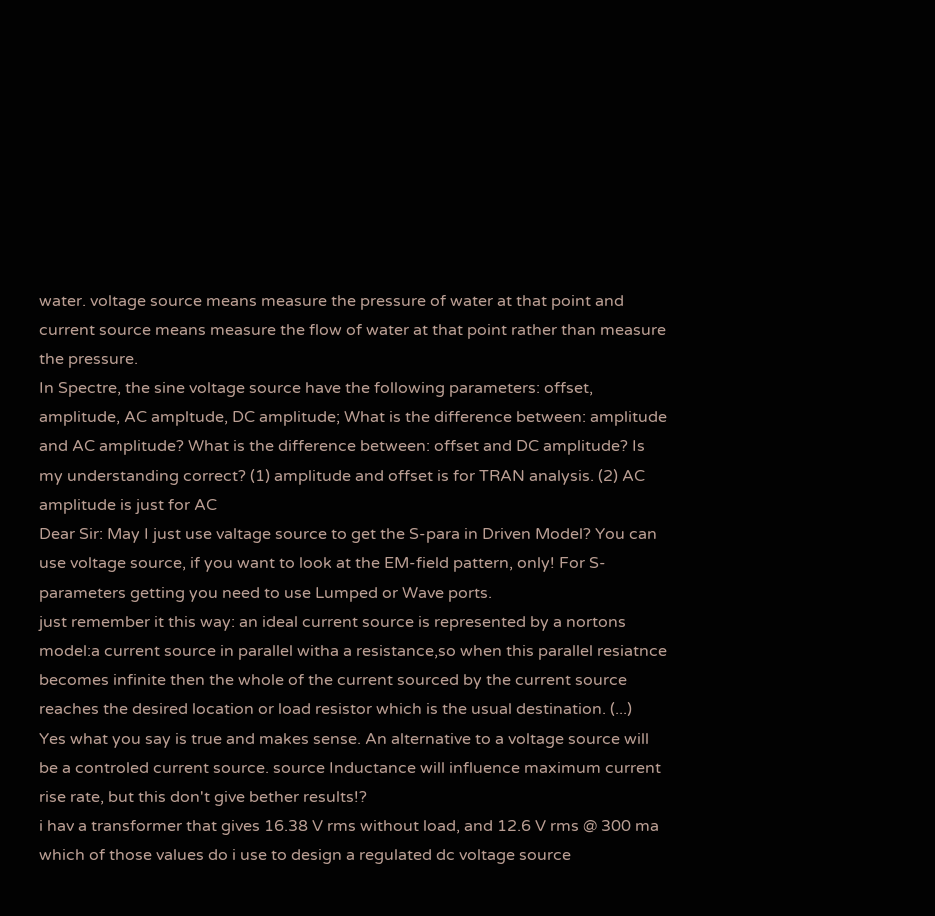water. voltage source means measure the pressure of water at that point and current source means measure the flow of water at that point rather than measure the pressure.
In Spectre, the sine voltage source have the following parameters: offset, amplitude, AC ampltude, DC amplitude; What is the difference between: amplitude and AC amplitude? What is the difference between: offset and DC amplitude? Is my understanding correct? (1) amplitude and offset is for TRAN analysis. (2) AC amplitude is just for AC
Dear Sir: May I just use valtage source to get the S-para in Driven Model? You can use voltage source, if you want to look at the EM-field pattern, only! For S-parameters getting you need to use Lumped or Wave ports.
just remember it this way: an ideal current source is represented by a nortons model:a current source in parallel witha a resistance,so when this parallel resiatnce becomes infinite then the whole of the current sourced by the current source reaches the desired location or load resistor which is the usual destination. (...)
Yes what you say is true and makes sense. An alternative to a voltage source will be a controled current source. source Inductance will influence maximum current rise rate, but this don't give bether results!?
i hav a transformer that gives 16.38 V rms without load, and 12.6 V rms @ 300 ma which of those values do i use to design a regulated dc voltage source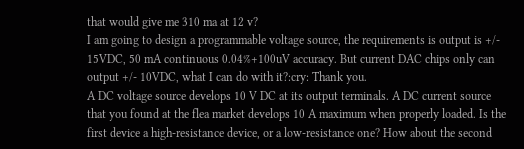that would give me 310 ma at 12 v?
I am going to design a programmable voltage source, the requirements is output is +/- 15VDC, 50 mA continuous 0.04%+100uV accuracy. But current DAC chips only can output +/- 10VDC, what I can do with it?:cry: Thank you.
A DC voltage source develops 10 V DC at its output terminals. A DC current source that you found at the flea market develops 10 A maximum when properly loaded. Is the first device a high-resistance device, or a low-resistance one? How about the second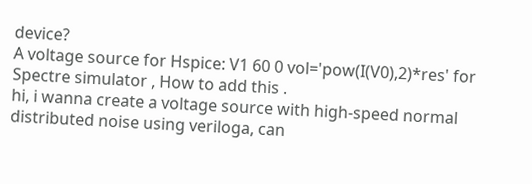device?
A voltage source for Hspice: V1 60 0 vol='pow(I(V0),2)*res' for Spectre simulator , How to add this .
hi, i wanna create a voltage source with high-speed normal distributed noise using veriloga, can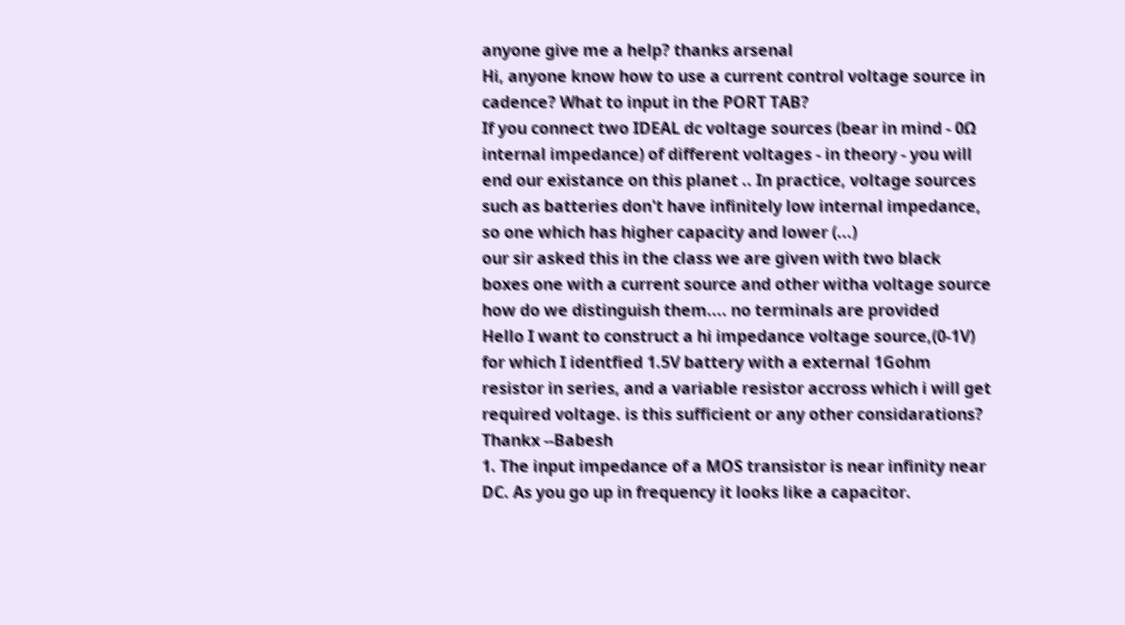anyone give me a help? thanks arsenal
Hi, anyone know how to use a current control voltage source in cadence? What to input in the PORT TAB?
If you connect two IDEAL dc voltage sources (bear in mind - 0Ω internal impedance) of different voltages - in theory - you will end our existance on this planet .. In practice, voltage sources such as batteries don't have infinitely low internal impedance, so one which has higher capacity and lower (...)
our sir asked this in the class we are given with two black boxes one with a current source and other witha voltage source how do we distinguish them.... no terminals are provided
Hello I want to construct a hi impedance voltage source,(0-1V) for which I identfied 1.5V battery with a external 1Gohm resistor in series, and a variable resistor accross which i will get required voltage. is this sufficient or any other considarations? Thankx --Babesh
1. The input impedance of a MOS transistor is near infinity near DC. As you go up in frequency it looks like a capacitor.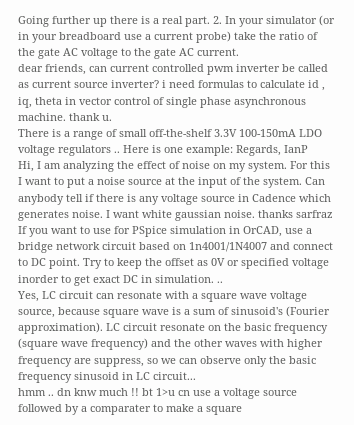Going further up there is a real part. 2. In your simulator (or in your breadboard use a current probe) take the ratio of the gate AC voltage to the gate AC current.
dear friends, can current controlled pwm inverter be called as current source inverter? i need formulas to calculate id , iq, theta in vector control of single phase asynchronous machine. thank u.
There is a range of small off-the-shelf 3.3V 100-150mA LDO voltage regulators .. Here is one example: Regards, IanP
Hi, I am analyzing the effect of noise on my system. For this I want to put a noise source at the input of the system. Can anybody tell if there is any voltage source in Cadence which generates noise. I want white gaussian noise. thanks sarfraz
If you want to use for PSpice simulation in OrCAD, use a bridge network circuit based on 1n4001/1N4007 and connect to DC point. Try to keep the offset as 0V or specified voltage inorder to get exact DC in simulation. ..
Yes, LC circuit can resonate with a square wave voltage source, because square wave is a sum of sinusoid's (Fourier approximation). LC circuit resonate on the basic frequency (square wave frequency) and the other waves with higher frequency are suppress, so we can observe only the basic frequency sinusoid in LC circuit...
hmm .. dn knw much !! bt 1>u cn use a voltage source followed by a comparater to make a square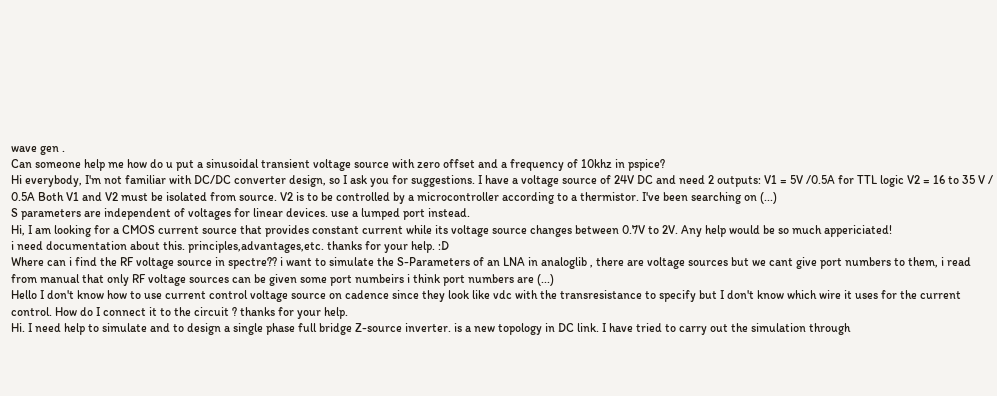wave gen .
Can someone help me how do u put a sinusoidal transient voltage source with zero offset and a frequency of 10khz in pspice?
Hi everybody, I'm not familiar with DC/DC converter design, so I ask you for suggestions. I have a voltage source of 24V DC and need 2 outputs: V1 = 5V /0.5A for TTL logic V2 = 16 to 35 V / 0.5A Both V1 and V2 must be isolated from source. V2 is to be controlled by a microcontroller according to a thermistor. I've been searching on (...)
S parameters are independent of voltages for linear devices. use a lumped port instead.
Hi, I am looking for a CMOS current source that provides constant current while its voltage source changes between 0.7V to 2V. Any help would be so much appericiated!
i need documentation about this. principles,advantages,etc. thanks for your help. :D
Where can i find the RF voltage source in spectre?? i want to simulate the S-Parameters of an LNA in analoglib , there are voltage sources but we cant give port numbers to them, i read from manual that only RF voltage sources can be given some port numbeirs i think port numbers are (...)
Hello I don't know how to use current control voltage source on cadence since they look like vdc with the transresistance to specify but I don't know which wire it uses for the current control. How do I connect it to the circuit ? thanks for your help.
Hi. I need help to simulate and to design a single phase full bridge Z-source inverter. is a new topology in DC link. I have tried to carry out the simulation through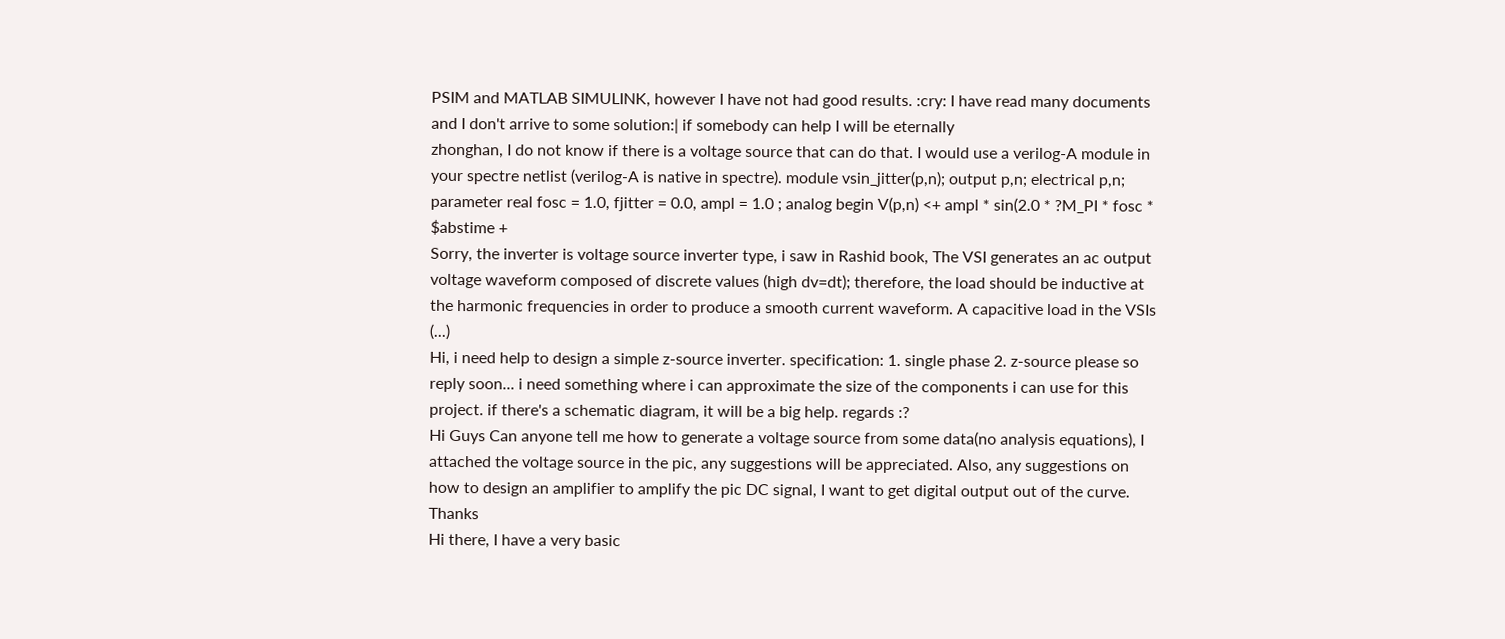PSIM and MATLAB SIMULINK, however I have not had good results. :cry: I have read many documents and I don't arrive to some solution:| if somebody can help I will be eternally
zhonghan, I do not know if there is a voltage source that can do that. I would use a verilog-A module in your spectre netlist (verilog-A is native in spectre). module vsin_jitter(p,n); output p,n; electrical p,n; parameter real fosc = 1.0, fjitter = 0.0, ampl = 1.0 ; analog begin V(p,n) <+ ampl * sin(2.0 * ?M_PI * fosc * $abstime +
Sorry, the inverter is voltage source inverter type, i saw in Rashid book, The VSI generates an ac output voltage waveform composed of discrete values (high dv=dt); therefore, the load should be inductive at the harmonic frequencies in order to produce a smooth current waveform. A capacitive load in the VSIs (...)
Hi, i need help to design a simple z-source inverter. specification: 1. single phase 2. z-source please so reply soon... i need something where i can approximate the size of the components i can use for this project. if there's a schematic diagram, it will be a big help. regards :?
Hi Guys Can anyone tell me how to generate a voltage source from some data(no analysis equations), I attached the voltage source in the pic, any suggestions will be appreciated. Also, any suggestions on how to design an amplifier to amplify the pic DC signal, I want to get digital output out of the curve. Thanks
Hi there, I have a very basic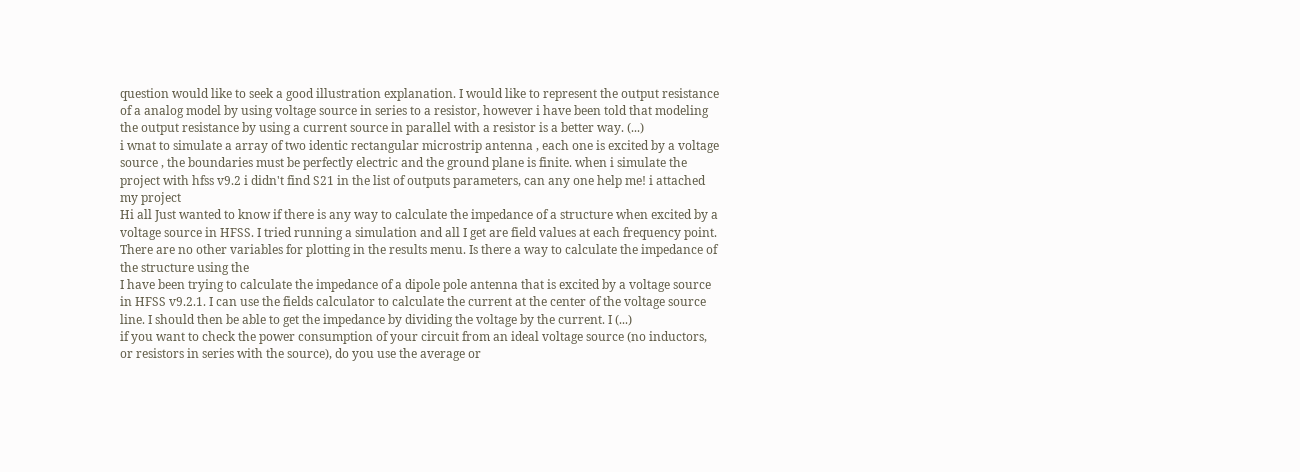question would like to seek a good illustration explanation. I would like to represent the output resistance of a analog model by using voltage source in series to a resistor, however i have been told that modeling the output resistance by using a current source in parallel with a resistor is a better way. (...)
i wnat to simulate a array of two identic rectangular microstrip antenna , each one is excited by a voltage source , the boundaries must be perfectly electric and the ground plane is finite. when i simulate the project with hfss v9.2 i didn't find S21 in the list of outputs parameters, can any one help me! i attached my project
Hi all Just wanted to know if there is any way to calculate the impedance of a structure when excited by a voltage source in HFSS. I tried running a simulation and all I get are field values at each frequency point. There are no other variables for plotting in the results menu. Is there a way to calculate the impedance of the structure using the
I have been trying to calculate the impedance of a dipole pole antenna that is excited by a voltage source in HFSS v9.2.1. I can use the fields calculator to calculate the current at the center of the voltage source line. I should then be able to get the impedance by dividing the voltage by the current. I (...)
if you want to check the power consumption of your circuit from an ideal voltage source (no inductors, or resistors in series with the source), do you use the average or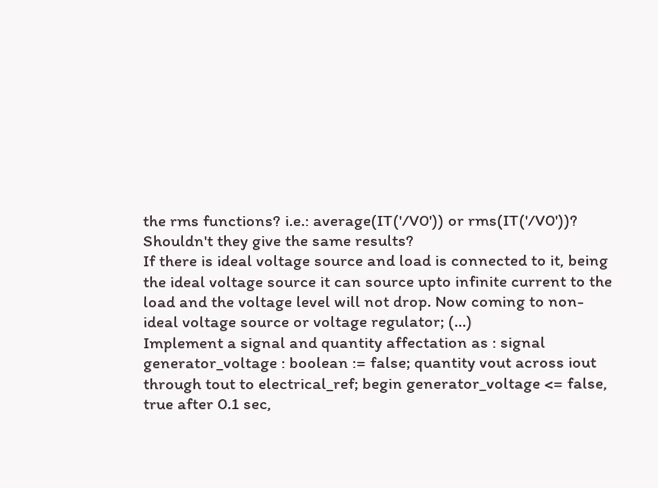the rms functions? i.e.: average(IT('/V0')) or rms(IT('/V0'))? Shouldn't they give the same results?
If there is ideal voltage source and load is connected to it, being the ideal voltage source it can source upto infinite current to the load and the voltage level will not drop. Now coming to non-ideal voltage source or voltage regulator; (...)
Implement a signal and quantity affectation as : signal generator_voltage : boolean := false; quantity vout across iout through tout to electrical_ref; begin generator_voltage <= false, true after 0.1 sec,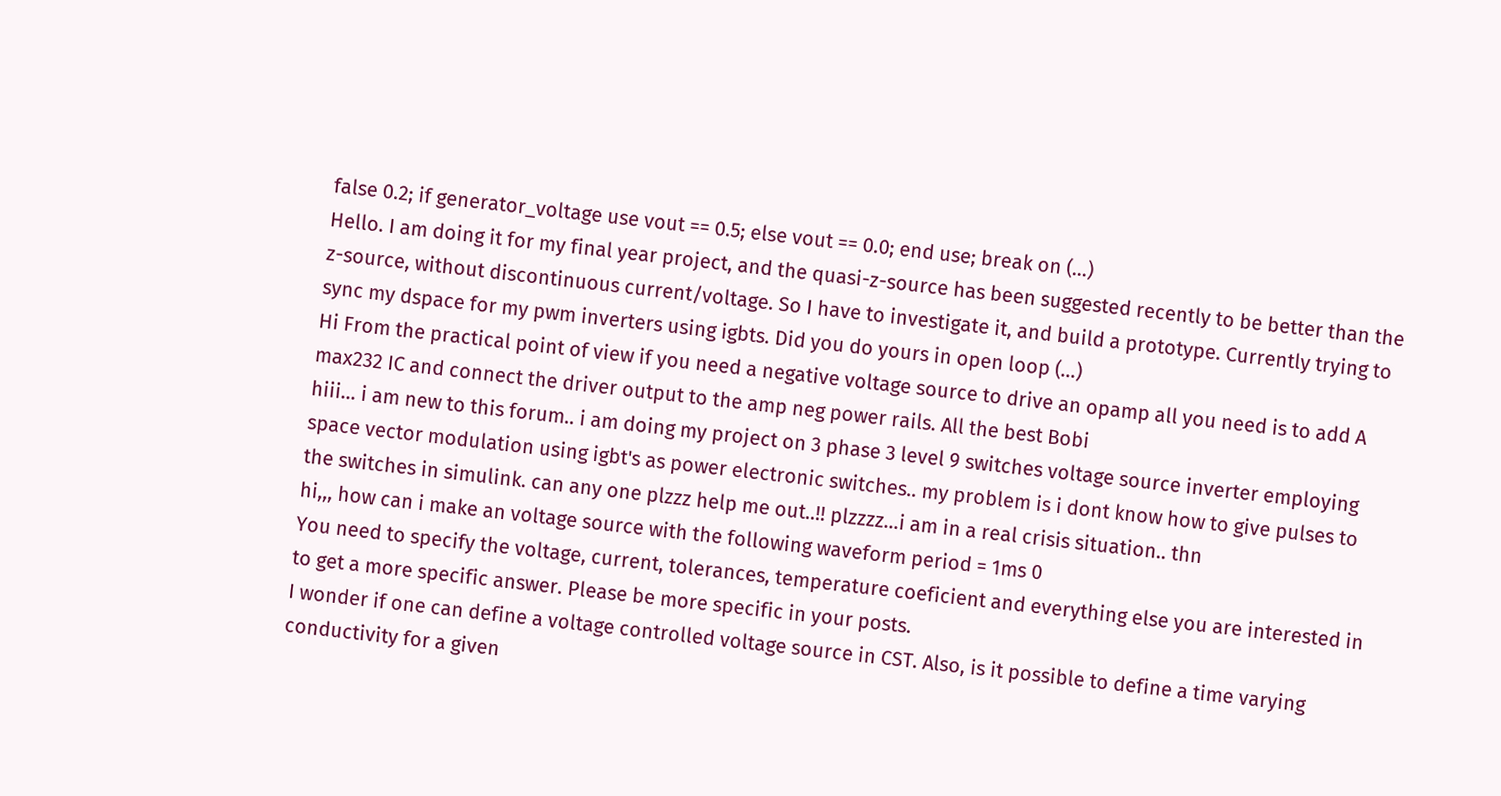false 0.2; if generator_voltage use vout == 0.5; else vout == 0.0; end use; break on (...)
Hello. I am doing it for my final year project, and the quasi-z-source has been suggested recently to be better than the z-source, without discontinuous current/voltage. So I have to investigate it, and build a prototype. Currently trying to sync my dspace for my pwm inverters using igbts. Did you do yours in open loop (...)
Hi From the practical point of view if you need a negative voltage source to drive an opamp all you need is to add A max232 IC and connect the driver output to the amp neg power rails. All the best Bobi
hiii... i am new to this forum.. i am doing my project on 3 phase 3 level 9 switches voltage source inverter employing space vector modulation using igbt's as power electronic switches.. my problem is i dont know how to give pulses to the switches in simulink. can any one plzzz help me out..!! plzzzz...i am in a real crisis situation.. thn
hi,,, how can i make an voltage source with the following waveform period = 1ms 0
You need to specify the voltage, current, tolerances, temperature coeficient and everything else you are interested in to get a more specific answer. Please be more specific in your posts.
I wonder if one can define a voltage controlled voltage source in CST. Also, is it possible to define a time varying conductivity for a given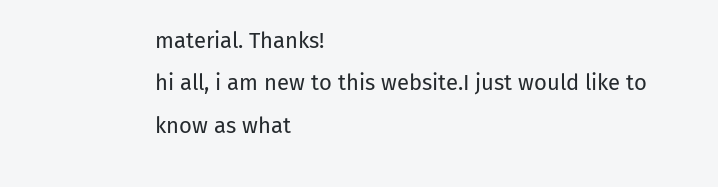material. Thanks!
hi all, i am new to this website.I just would like to know as what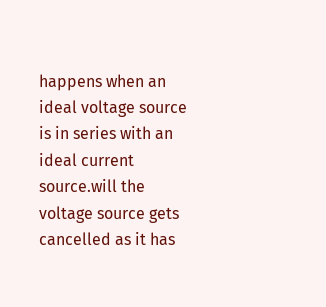happens when an ideal voltage source is in series with an ideal current source.will the voltage source gets cancelled as it has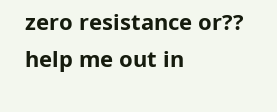zero resistance or?? help me out in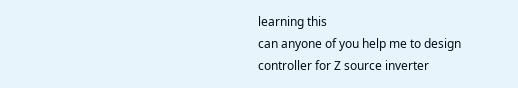learning this
can anyone of you help me to design controller for Z source inverter